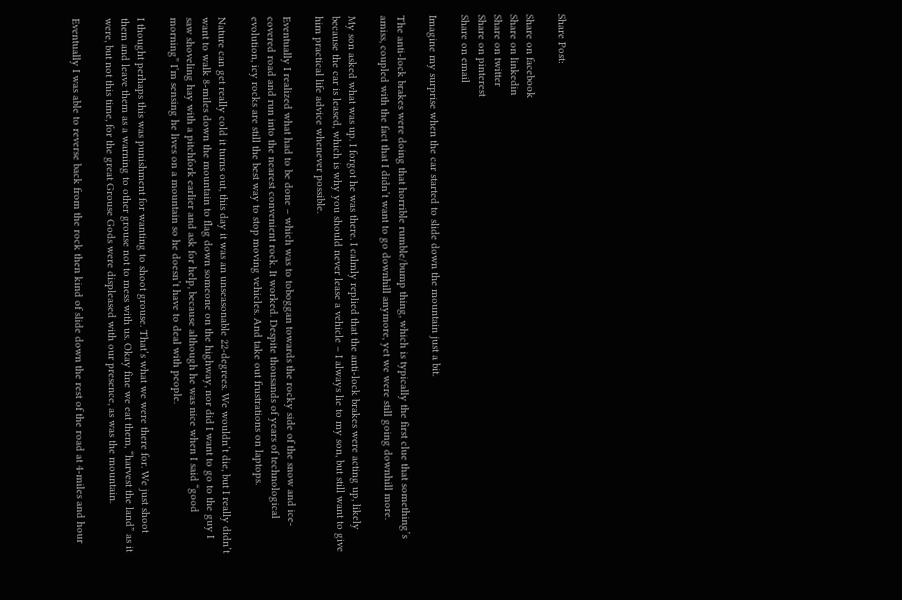Share Post:

Share on facebook
Share on linkedin
Share on twitter
Share on pinterest
Share on email

Imagine my surprise when the car started to slide down the mountain just a bit.

The anti-lock brakes were doing that horrible rumble/bump thing, which is typically the first clue that something’s amiss, coupled with the fact that I didn’t want to go downhill anymore, yet we were still going downhill more.

My son asked what was up. I forgot he was there. I calmly replied that the anti-lock brakes were acting up, likely because the car is leased, which is why you should never lease a vehicle – I always lie to my son, but still want to give him practical life advice whenever possible.

Eventually I realized what had to be done – which was to toboggan towards the rocky side of the snow and ice-covered road and run into the nearest convenient rock. It worked. Despite thousands of years of technological evolution, icy rocks are still the best way to stop moving vehicles. And take out frustrations on laptops.

Nature can get really cold it turns out, this day it was an unseasonable 22-degrees. We wouldn’t die, but I really didn’t want to walk 8-miles down the mountain to flag down someone on the highway, nor did I want to go to the guy I saw shoveling hay with a pitchfork earlier and ask for help, because although he was nice when I said “good morning” I’m sensing he lives on a mountain so he doesn’t have to deal with people.

I thought perhaps this was punishment for wanting to shoot grouse. That’s what we were there for. We just shoot them and leave them as a warning to other grouse not to mess with us. Okay fine we eat them, “harvest the land” as it were, but not this time, for the great Grouse Gods were displeased with our presence, as was the mountain.

Eventually I was able to reverse back from the rock then kind of slide down the rest of the road at 4-miles and hour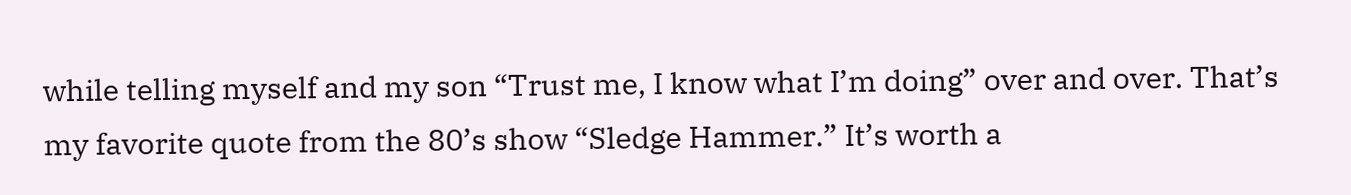while telling myself and my son “Trust me, I know what I’m doing” over and over. That’s my favorite quote from the 80’s show “Sledge Hammer.” It’s worth a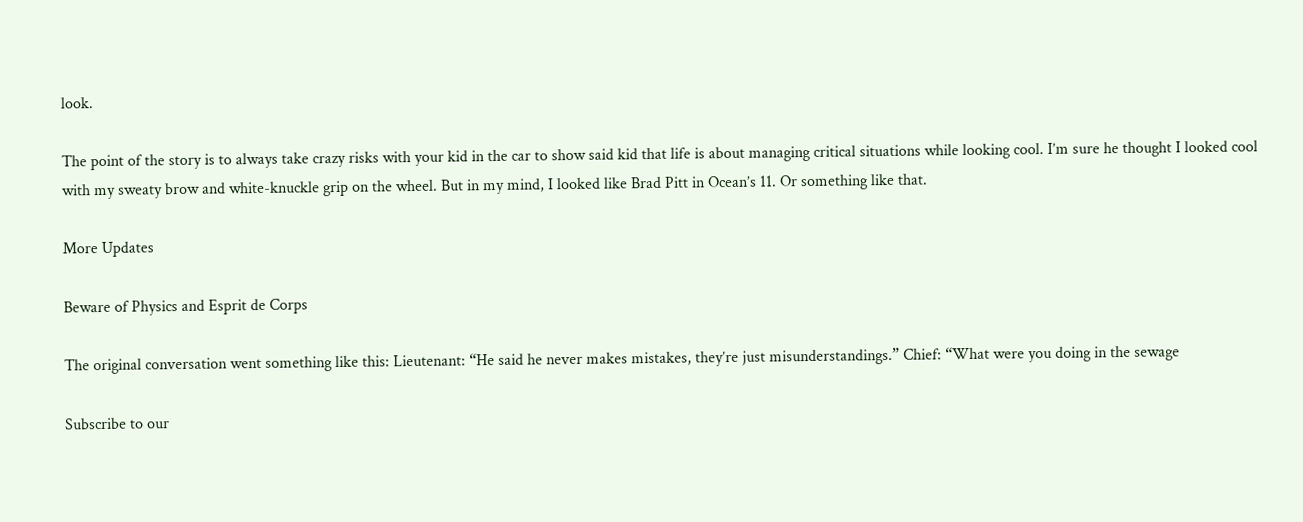look.

The point of the story is to always take crazy risks with your kid in the car to show said kid that life is about managing critical situations while looking cool. I’m sure he thought I looked cool with my sweaty brow and white-knuckle grip on the wheel. But in my mind, I looked like Brad Pitt in Ocean’s 11. Or something like that.

More Updates

Beware of Physics and Esprit de Corps

The original conversation went something like this: Lieutenant: “He said he never makes mistakes, they’re just misunderstandings.” Chief: “What were you doing in the sewage

Subscribe to our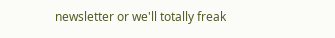newsletter or we'll totally freak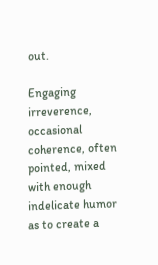out.

Engaging irreverence, occasional coherence, often pointed, mixed with enough indelicate humor as to create a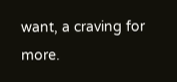want, a craving for more.